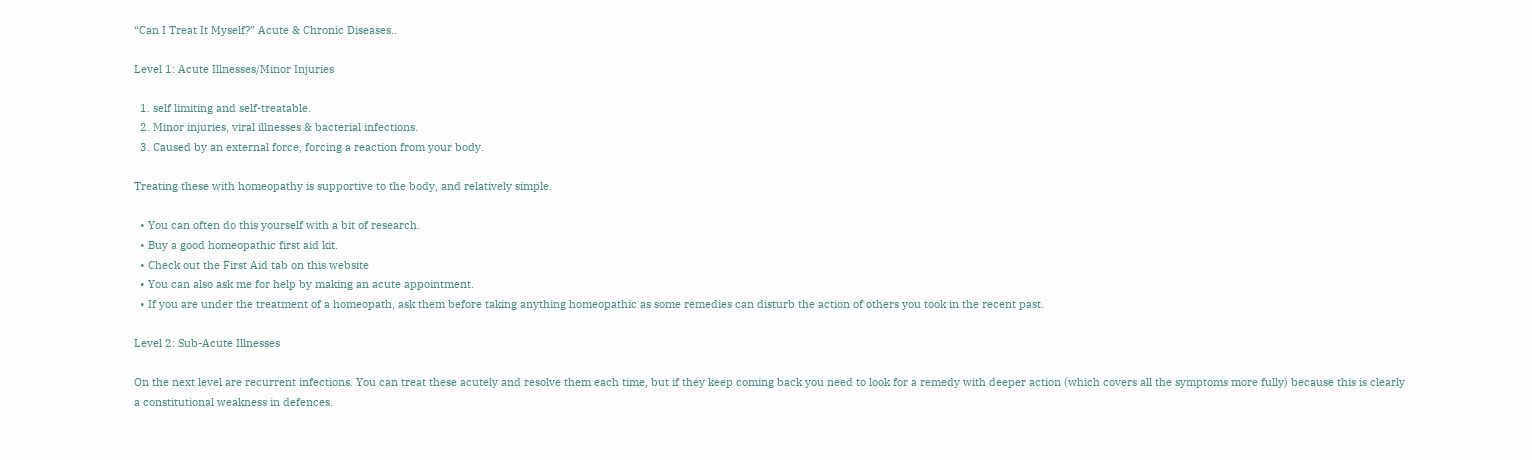“Can I Treat It Myself?” Acute & Chronic Diseases..

Level 1: Acute Illnesses/Minor Injuries

  1. self limiting and self-treatable.
  2. Minor injuries, viral illnesses & bacterial infections.
  3. Caused by an external force, forcing a reaction from your body.

Treating these with homeopathy is supportive to the body, and relatively simple.

  • You can often do this yourself with a bit of research.
  • Buy a good homeopathic first aid kit.
  • Check out the First Aid tab on this website
  • You can also ask me for help by making an acute appointment.
  • If you are under the treatment of a homeopath, ask them before taking anything homeopathic as some remedies can disturb the action of others you took in the recent past.

Level 2: Sub-Acute Illnesses

On the next level are recurrent infections. You can treat these acutely and resolve them each time, but if they keep coming back you need to look for a remedy with deeper action (which covers all the symptoms more fully) because this is clearly a constitutional weakness in defences.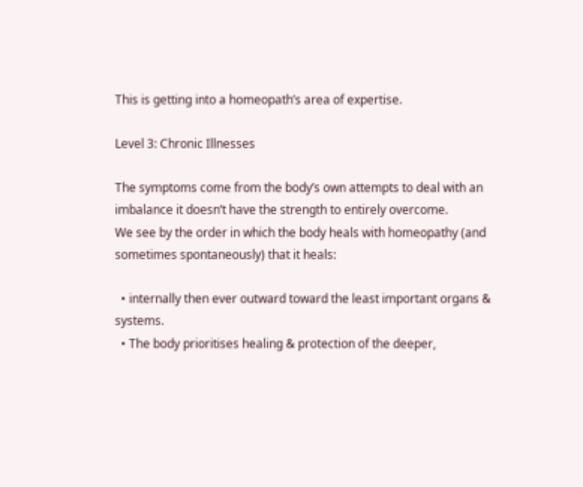This is getting into a homeopath’s area of expertise.

Level 3: Chronic Illnesses

The symptoms come from the body’s own attempts to deal with an imbalance it doesn’t have the strength to entirely overcome.
We see by the order in which the body heals with homeopathy (and sometimes spontaneously) that it heals:

  • internally then ever outward toward the least important organs & systems.
  • The body prioritises healing & protection of the deeper,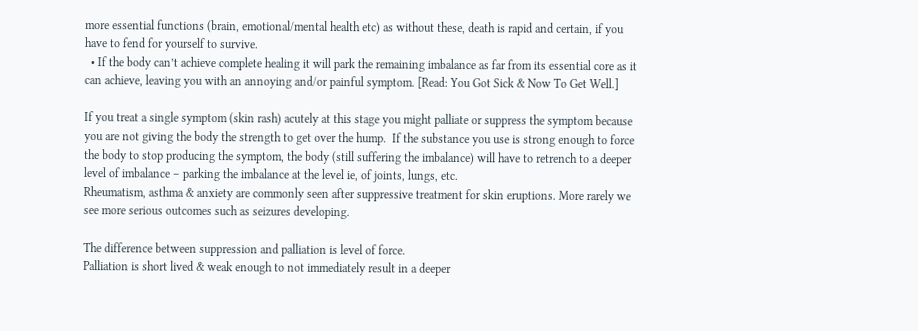more essential functions (brain, emotional/mental health etc) as without these, death is rapid and certain, if you have to fend for yourself to survive.
  • If the body can’t achieve complete healing it will park the remaining imbalance as far from its essential core as it can achieve, leaving you with an annoying and/or painful symptom. [Read: You Got Sick & Now To Get Well.]

If you treat a single symptom (skin rash) acutely at this stage you might palliate or suppress the symptom because you are not giving the body the strength to get over the hump.  If the substance you use is strong enough to force the body to stop producing the symptom, the body (still suffering the imbalance) will have to retrench to a deeper level of imbalance – parking the imbalance at the level ie, of joints, lungs, etc.
Rheumatism, asthma & anxiety are commonly seen after suppressive treatment for skin eruptions. More rarely we see more serious outcomes such as seizures developing.

The difference between suppression and palliation is level of force.
Palliation is short lived & weak enough to not immediately result in a deeper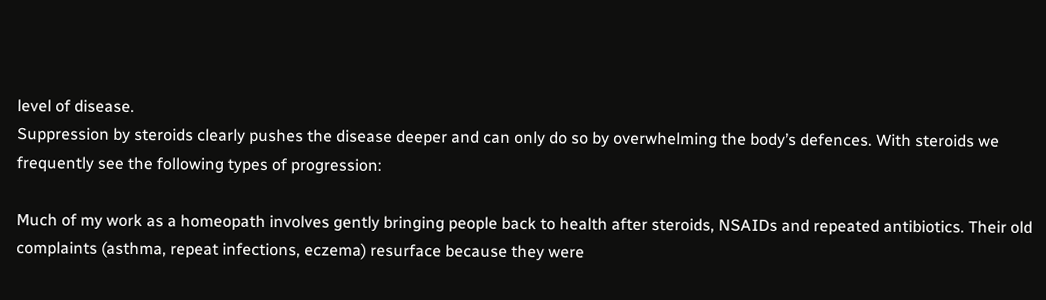level of disease.
Suppression by steroids clearly pushes the disease deeper and can only do so by overwhelming the body’s defences. With steroids we frequently see the following types of progression:

Much of my work as a homeopath involves gently bringing people back to health after steroids, NSAIDs and repeated antibiotics. Their old complaints (asthma, repeat infections, eczema) resurface because they were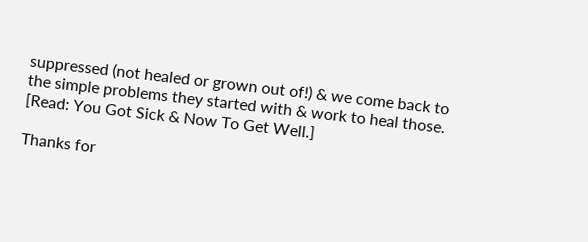suppressed (not healed or grown out of!) & we come back to the simple problems they started with & work to heal those. [Read: You Got Sick & Now To Get Well.]

Thanks for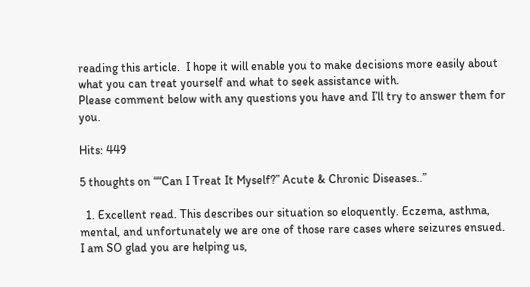reading this article.  I hope it will enable you to make decisions more easily about what you can treat yourself and what to seek assistance with.
Please comment below with any questions you have and I’ll try to answer them for you.

Hits: 449

5 thoughts on ““Can I Treat It Myself?” Acute & Chronic Diseases..”

  1. Excellent read. This describes our situation so eloquently. Eczema, asthma, mental, and unfortunately we are one of those rare cases where seizures ensued. I am SO glad you are helping us,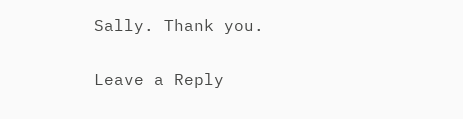Sally. Thank you.

Leave a Reply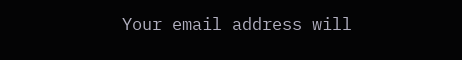Your email address will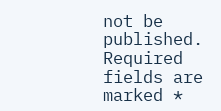not be published. Required fields are marked *